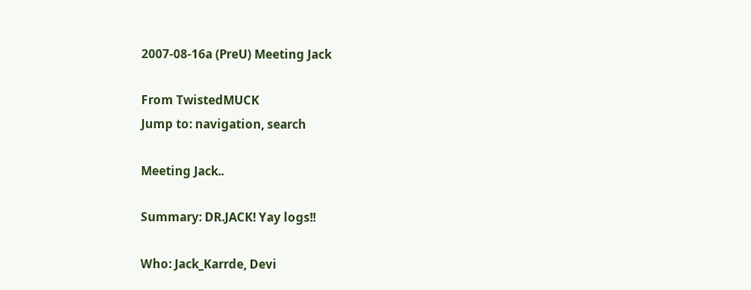2007-08-16a (PreU) Meeting Jack

From TwistedMUCK
Jump to: navigation, search

Meeting Jack..

Summary: DR.JACK! Yay logs!!

Who: Jack_Karrde, Devi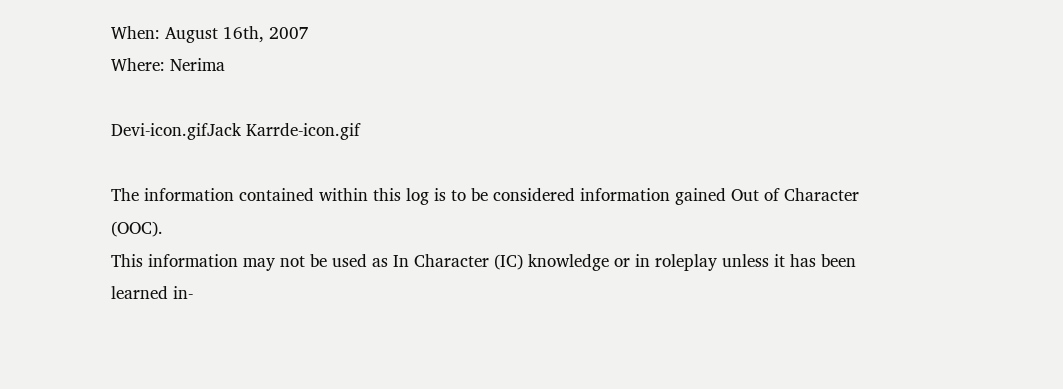When: August 16th, 2007
Where: Nerima

Devi-icon.gifJack Karrde-icon.gif

The information contained within this log is to be considered information gained Out of Character (OOC).
This information may not be used as In Character (IC) knowledge or in roleplay unless it has been learned in-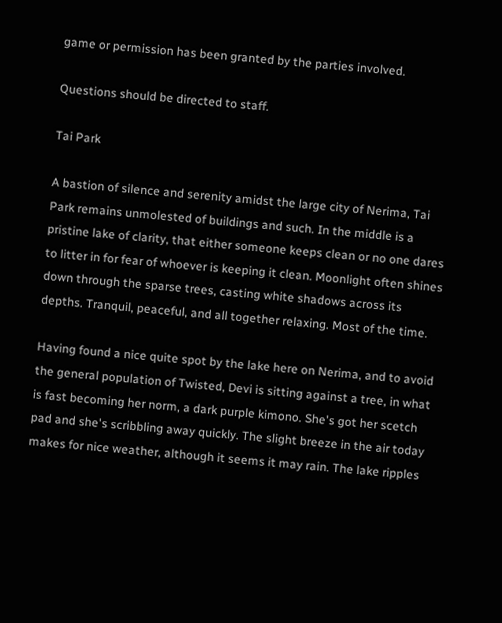game or permission has been granted by the parties involved.

Questions should be directed to staff.

Tai Park

A bastion of silence and serenity amidst the large city of Nerima, Tai Park remains unmolested of buildings and such. In the middle is a pristine lake of clarity, that either someone keeps clean or no one dares to litter in for fear of whoever is keeping it clean. Moonlight often shines down through the sparse trees, casting white shadows across its depths. Tranquil, peaceful, and all together relaxing. Most of the time.

Having found a nice quite spot by the lake here on Nerima, and to avoid the general population of Twisted, Devi is sitting against a tree, in what is fast becoming her norm, a dark purple kimono. She's got her scetch pad and she's scribbling away quickly. The slight breeze in the air today makes for nice weather, although it seems it may rain. The lake ripples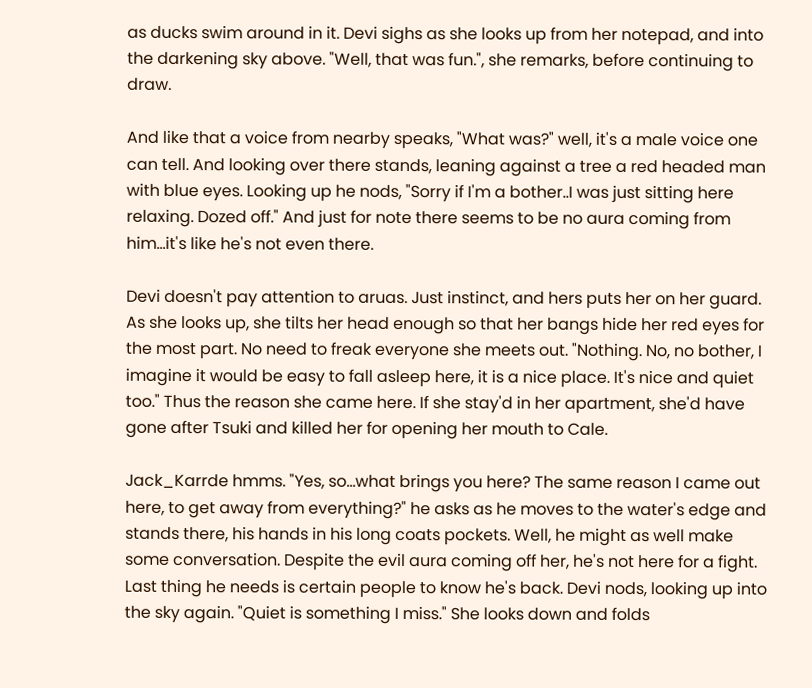as ducks swim around in it. Devi sighs as she looks up from her notepad, and into the darkening sky above. "Well, that was fun.", she remarks, before continuing to draw.

And like that a voice from nearby speaks, "What was?" well, it's a male voice one can tell. And looking over there stands, leaning against a tree a red headed man with blue eyes. Looking up he nods, "Sorry if I'm a bother..I was just sitting here relaxing. Dozed off." And just for note there seems to be no aura coming from him...it's like he's not even there.

Devi doesn't pay attention to aruas. Just instinct, and hers puts her on her guard. As she looks up, she tilts her head enough so that her bangs hide her red eyes for the most part. No need to freak everyone she meets out. "Nothing. No, no bother, I imagine it would be easy to fall asleep here, it is a nice place. It's nice and quiet too." Thus the reason she came here. If she stay'd in her apartment, she'd have gone after Tsuki and killed her for opening her mouth to Cale.

Jack_Karrde hmms. "Yes, so...what brings you here? The same reason I came out here, to get away from everything?" he asks as he moves to the water's edge and stands there, his hands in his long coats pockets. Well, he might as well make some conversation. Despite the evil aura coming off her, he's not here for a fight. Last thing he needs is certain people to know he's back. Devi nods, looking up into the sky again. "Quiet is something I miss." She looks down and folds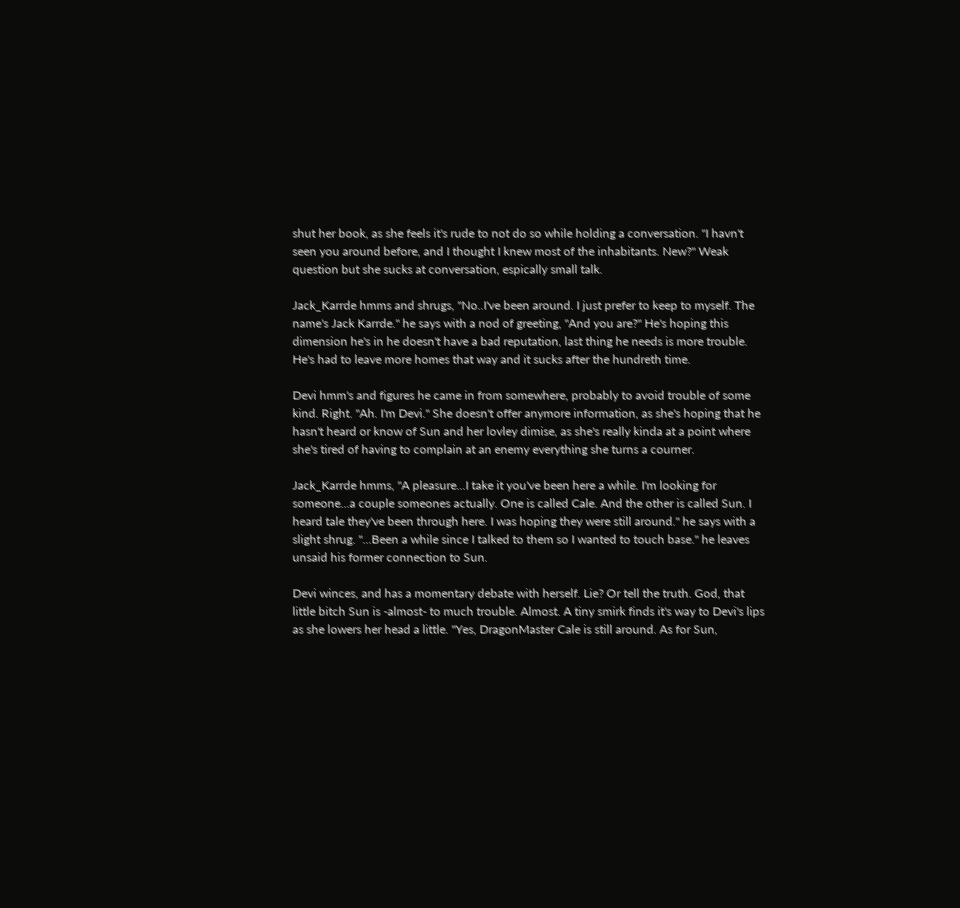shut her book, as she feels it's rude to not do so while holding a conversation. "I havn't seen you around before, and I thought I knew most of the inhabitants. New?" Weak question but she sucks at conversation, espically small talk.

Jack_Karrde hmms and shrugs, "No..I've been around. I just prefer to keep to myself. The name's Jack Karrde." he says with a nod of greeting, "And you are?" He's hoping this dimension he's in he doesn't have a bad reputation, last thing he needs is more trouble. He's had to leave more homes that way and it sucks after the hundreth time.

Devi hmm's and figures he came in from somewhere, probably to avoid trouble of some kind. Right. "Ah. I'm Devi." She doesn't offer anymore information, as she's hoping that he hasn't heard or know of Sun and her lovley dimise, as she's really kinda at a point where she's tired of having to complain at an enemy everything she turns a courner.

Jack_Karrde hmms, "A pleasure...I take it you've been here a while. I'm looking for someone...a couple someones actually. One is called Cale. And the other is called Sun. I heard tale they've been through here. I was hoping they were still around." he says with a slight shrug. "...Been a while since I talked to them so I wanted to touch base." he leaves unsaid his former connection to Sun.

Devi winces, and has a momentary debate with herself. Lie? Or tell the truth. God, that little bitch Sun is -almost- to much trouble. Almost. A tiny smirk finds it's way to Devi's lips as she lowers her head a little. "Yes, DragonMaster Cale is still around. As for Sun,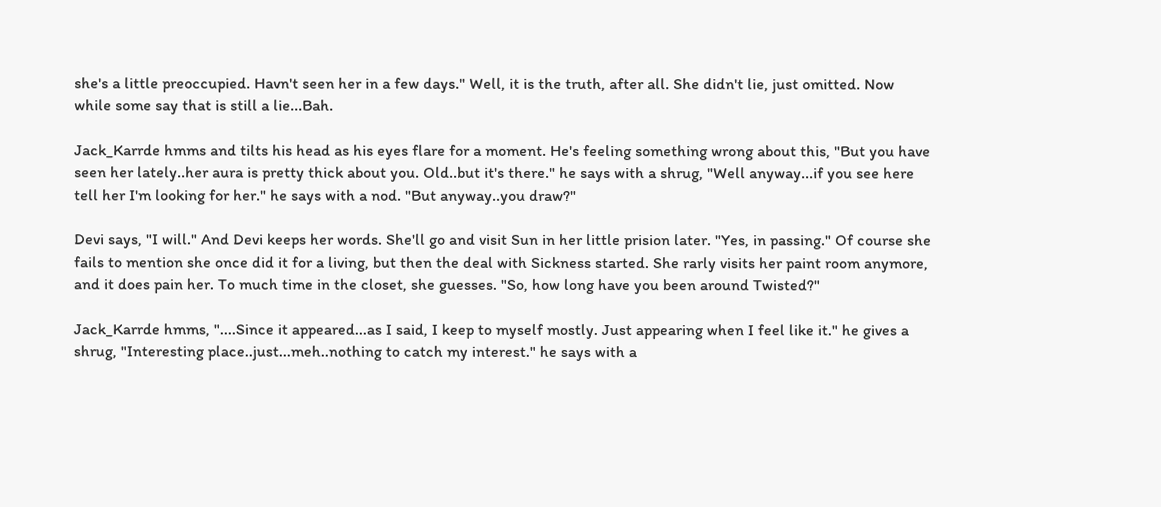she's a little preoccupied. Havn't seen her in a few days." Well, it is the truth, after all. She didn't lie, just omitted. Now while some say that is still a lie...Bah.

Jack_Karrde hmms and tilts his head as his eyes flare for a moment. He's feeling something wrong about this, "But you have seen her lately..her aura is pretty thick about you. Old..but it's there." he says with a shrug, "Well anyway...if you see here tell her I'm looking for her." he says with a nod. "But anyway..you draw?"

Devi says, "I will." And Devi keeps her words. She'll go and visit Sun in her little prision later. "Yes, in passing." Of course she fails to mention she once did it for a living, but then the deal with Sickness started. She rarly visits her paint room anymore, and it does pain her. To much time in the closet, she guesses. "So, how long have you been around Twisted?"

Jack_Karrde hmms, "....Since it appeared...as I said, I keep to myself mostly. Just appearing when I feel like it." he gives a shrug, "Interesting place..just...meh..nothing to catch my interest." he says with a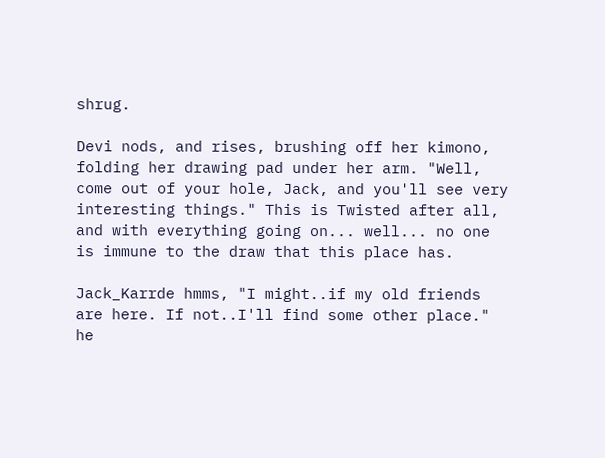shrug.

Devi nods, and rises, brushing off her kimono, folding her drawing pad under her arm. "Well, come out of your hole, Jack, and you'll see very interesting things." This is Twisted after all, and with everything going on... well... no one is immune to the draw that this place has.

Jack_Karrde hmms, "I might..if my old friends are here. If not..I'll find some other place." he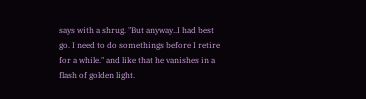says with a shrug. "But anyway..I had best go. I need to do somethings before I retire for a while." and like that he vanishes in a flash of golden light.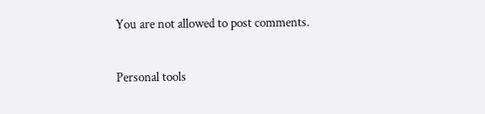You are not allowed to post comments.

Personal tools